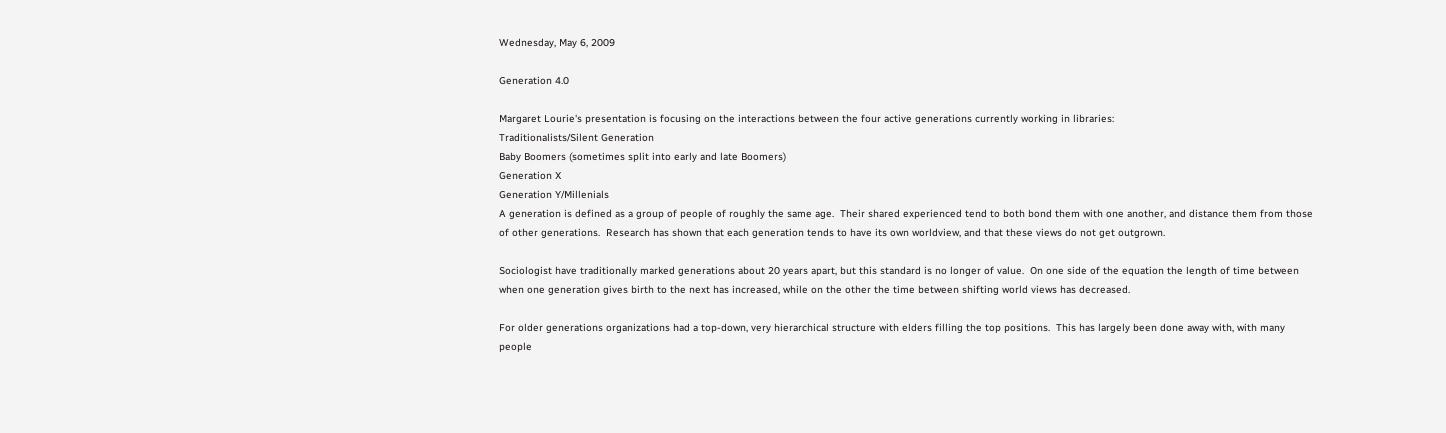Wednesday, May 6, 2009

Generation 4.0

Margaret Lourie's presentation is focusing on the interactions between the four active generations currently working in libraries:
Traditionalists/Silent Generation
Baby Boomers (sometimes split into early and late Boomers)
Generation X
Generation Y/Millenials
A generation is defined as a group of people of roughly the same age.  Their shared experienced tend to both bond them with one another, and distance them from those of other generations.  Research has shown that each generation tends to have its own worldview, and that these views do not get outgrown.

Sociologist have traditionally marked generations about 20 years apart, but this standard is no longer of value.  On one side of the equation the length of time between when one generation gives birth to the next has increased, while on the other the time between shifting world views has decreased.

For older generations organizations had a top-down, very hierarchical structure with elders filling the top positions.  This has largely been done away with, with many people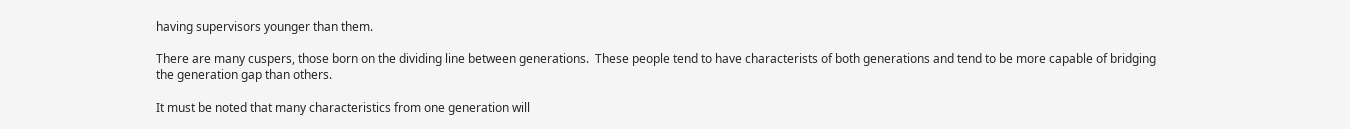having supervisors younger than them.

There are many cuspers, those born on the dividing line between generations.  These people tend to have characterists of both generations and tend to be more capable of bridging the generation gap than others.

It must be noted that many characteristics from one generation will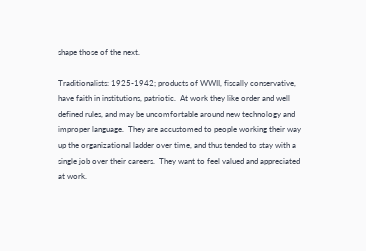shape those of the next.

Traditionalists: 1925-1942; products of WWII, fiscally conservative, have faith in institutions, patriotic.  At work they like order and well defined rules, and may be uncomfortable around new technology and improper language.  They are accustomed to people working their way up the organizational ladder over time, and thus tended to stay with a single job over their careers.  They want to feel valued and appreciated at work.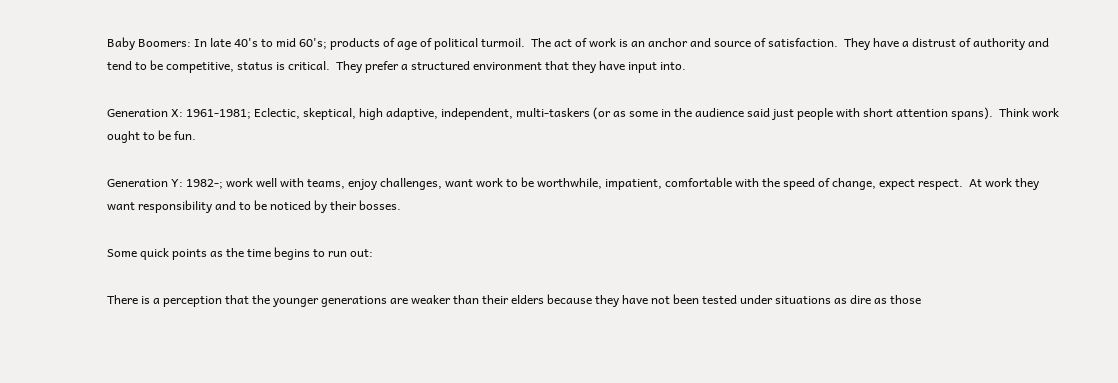Baby Boomers: In late 40's to mid 60's; products of age of political turmoil.  The act of work is an anchor and source of satisfaction.  They have a distrust of authority and tend to be competitive, status is critical.  They prefer a structured environment that they have input into.

Generation X: 1961-1981; Eclectic, skeptical, high adaptive, independent, multi-taskers (or as some in the audience said just people with short attention spans).  Think work ought to be fun.

Generation Y: 1982-; work well with teams, enjoy challenges, want work to be worthwhile, impatient, comfortable with the speed of change, expect respect.  At work they want responsibility and to be noticed by their bosses.

Some quick points as the time begins to run out:

There is a perception that the younger generations are weaker than their elders because they have not been tested under situations as dire as those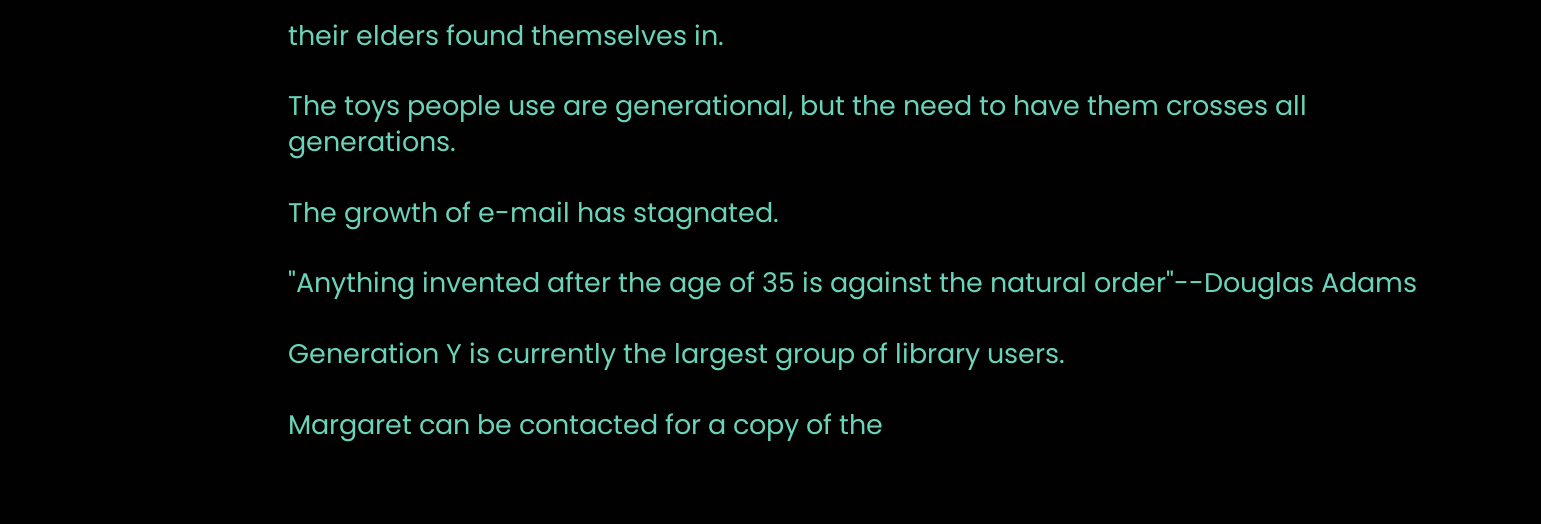their elders found themselves in.

The toys people use are generational, but the need to have them crosses all generations.

The growth of e-mail has stagnated.

"Anything invented after the age of 35 is against the natural order"--Douglas Adams

Generation Y is currently the largest group of library users.

Margaret can be contacted for a copy of the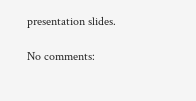presentation slides.

No comments: